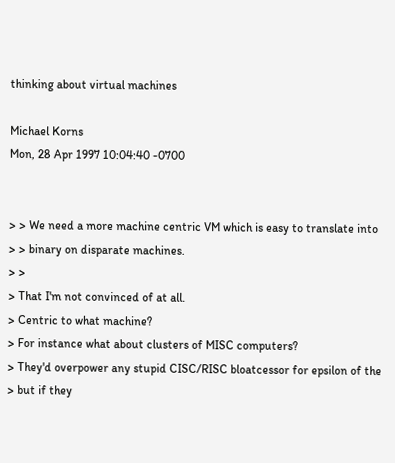thinking about virtual machines

Michael Korns
Mon, 28 Apr 1997 10:04:40 -0700


> > We need a more machine centric VM which is easy to translate into
> > binary on disparate machines.
> >
> That I'm not convinced of at all.
> Centric to what machine?
> For instance what about clusters of MISC computers?
> They'd overpower any stupid CISC/RISC bloatcessor for epsilon of the
> but if they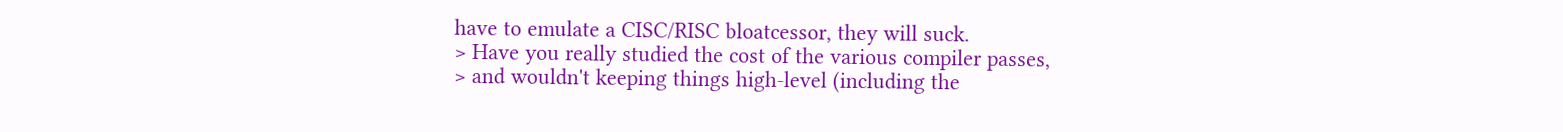have to emulate a CISC/RISC bloatcessor, they will suck.
> Have you really studied the cost of the various compiler passes,
> and wouldn't keeping things high-level (including the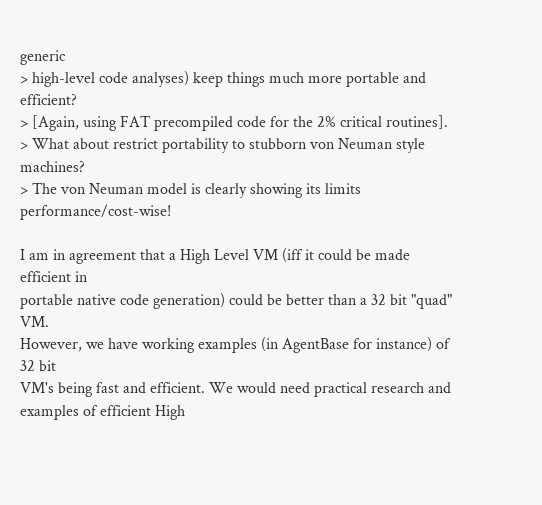generic
> high-level code analyses) keep things much more portable and efficient?
> [Again, using FAT precompiled code for the 2% critical routines].
> What about restrict portability to stubborn von Neuman style machines?
> The von Neuman model is clearly showing its limits performance/cost-wise!

I am in agreement that a High Level VM (iff it could be made efficient in
portable native code generation) could be better than a 32 bit "quad" VM.
However, we have working examples (in AgentBase for instance) of 32 bit
VM's being fast and efficient. We would need practical research and
examples of efficient High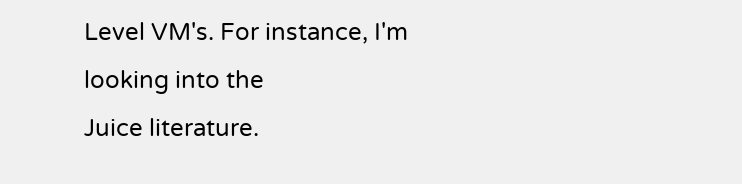Level VM's. For instance, I'm looking into the
Juice literature.